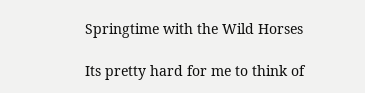Springtime with the Wild Horses

Its pretty hard for me to think of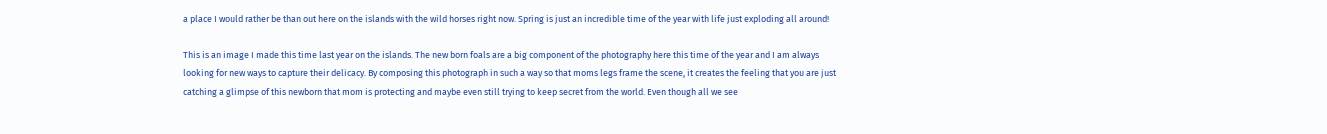a place I would rather be than out here on the islands with the wild horses right now. Spring is just an incredible time of the year with life just exploding all around!

This is an image I made this time last year on the islands. The new born foals are a big component of the photography here this time of the year and I am always looking for new ways to capture their delicacy. By composing this photograph in such a way so that moms legs frame the scene, it creates the feeling that you are just catching a glimpse of this newborn that mom is protecting and maybe even still trying to keep secret from the world. Even though all we see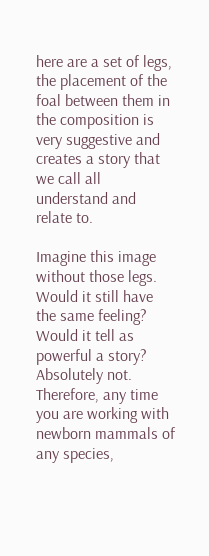here are a set of legs, the placement of the foal between them in the composition is very suggestive and creates a story that we call all understand and relate to.

Imagine this image without those legs. Would it still have the same feeling? Would it tell as powerful a story? Absolutely not. Therefore, any time you are working with newborn mammals of any species,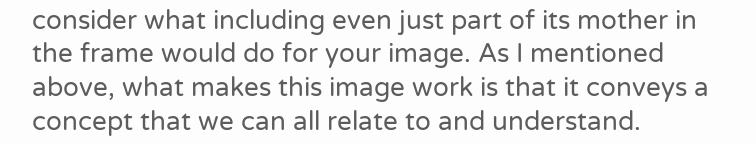consider what including even just part of its mother in the frame would do for your image. As I mentioned above, what makes this image work is that it conveys a concept that we can all relate to and understand.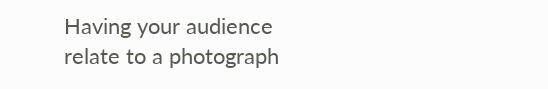Having your audience relate to a photograph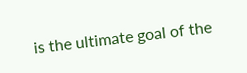is the ultimate goal of the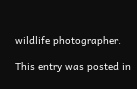wildlife photographer.

This entry was posted in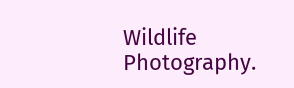Wildlife Photography.